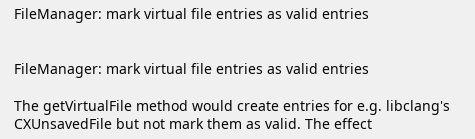FileManager: mark virtual file entries as valid entries


FileManager: mark virtual file entries as valid entries

The getVirtualFile method would create entries for e.g. libclang's
CXUnsavedFile but not mark them as valid. The effect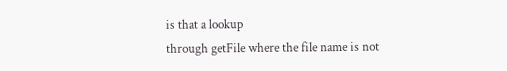is that a lookup
through getFile where the file name is not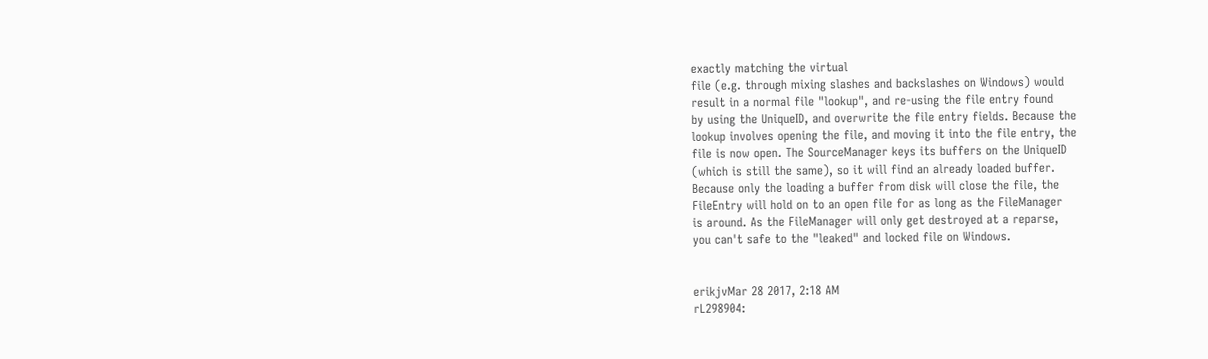exactly matching the virtual
file (e.g. through mixing slashes and backslashes on Windows) would
result in a normal file "lookup", and re-using the file entry found
by using the UniqueID, and overwrite the file entry fields. Because the
lookup involves opening the file, and moving it into the file entry, the
file is now open. The SourceManager keys its buffers on the UniqueID
(which is still the same), so it will find an already loaded buffer.
Because only the loading a buffer from disk will close the file, the
FileEntry will hold on to an open file for as long as the FileManager
is around. As the FileManager will only get destroyed at a reparse,
you can't safe to the "leaked" and locked file on Windows.


erikjvMar 28 2017, 2:18 AM
rL298904: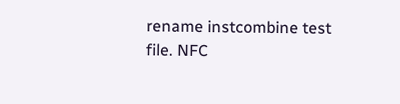rename instcombine test file. NFC